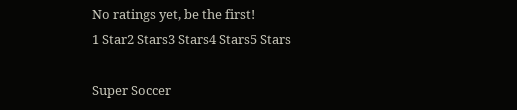No ratings yet, be the first!
1 Star2 Stars3 Stars4 Stars5 Stars

Super Soccer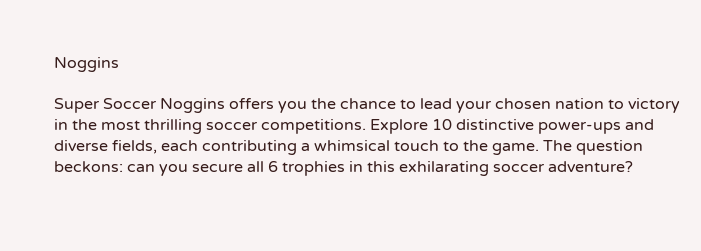Noggins

Super Soccer Noggins offers you the chance to lead your chosen nation to victory in the most thrilling soccer competitions. Explore 10 distinctive power-ups and diverse fields, each contributing a whimsical touch to the game. The question beckons: can you secure all 6 trophies in this exhilarating soccer adventure?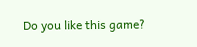Do you like this game?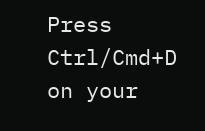Press Ctrl/Cmd+D on your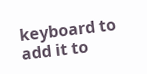keyboard to add it to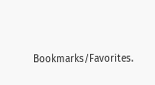Bookmarks/Favorites.